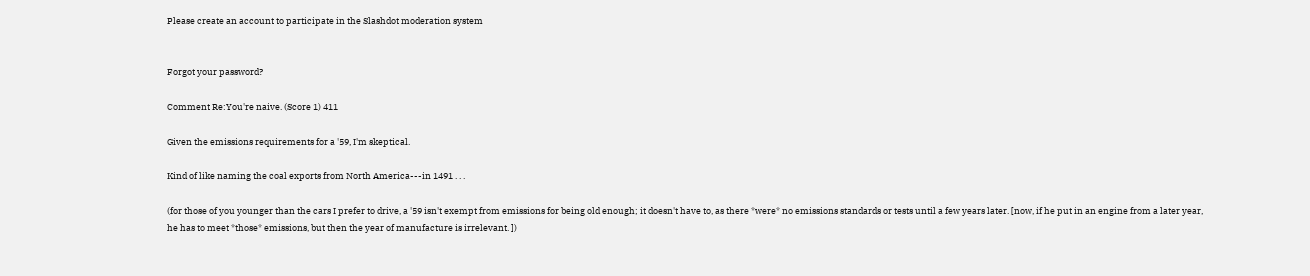Please create an account to participate in the Slashdot moderation system


Forgot your password?

Comment Re:You're naive. (Score 1) 411

Given the emissions requirements for a '59, I'm skeptical.

Kind of like naming the coal exports from North America---in 1491 . . .

(for those of you younger than the cars I prefer to drive, a '59 isn't exempt from emissions for being old enough; it doesn't have to, as there *were* no emissions standards or tests until a few years later. [now, if he put in an engine from a later year, he has to meet *those* emissions, but then the year of manufacture is irrelevant. ])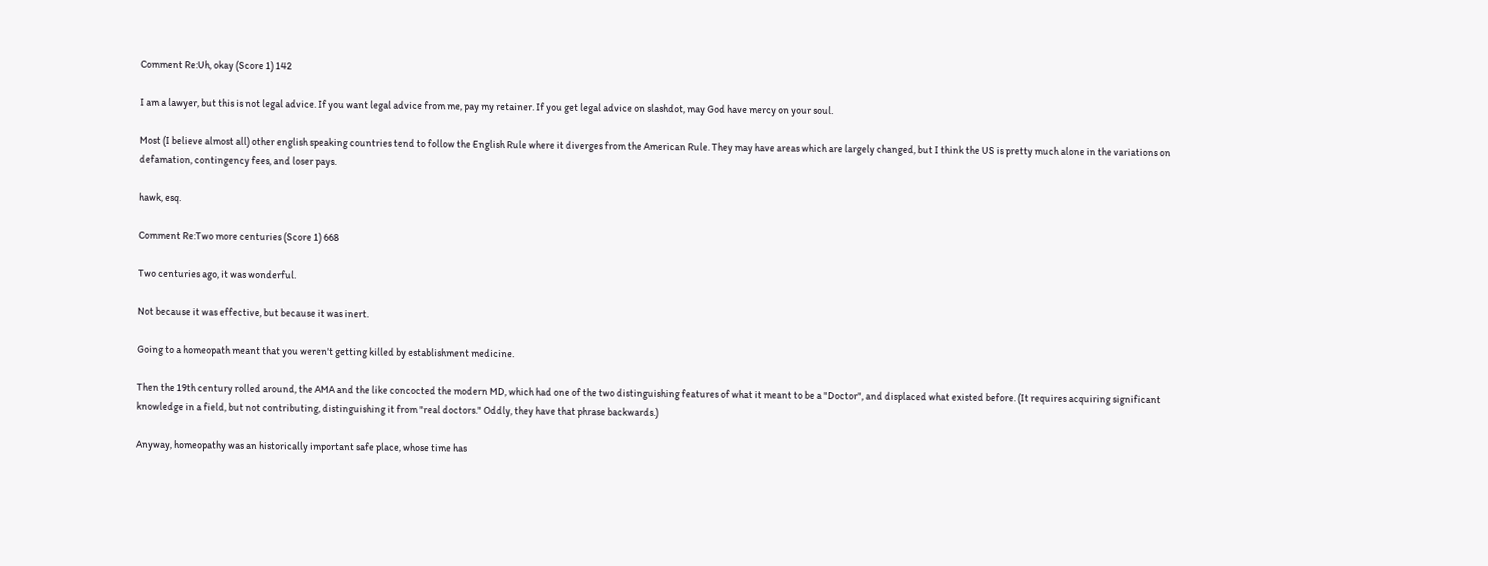Comment Re:Uh, okay (Score 1) 142

I am a lawyer, but this is not legal advice. If you want legal advice from me, pay my retainer. If you get legal advice on slashdot, may God have mercy on your soul.

Most (I believe almost all) other english speaking countries tend to follow the English Rule where it diverges from the American Rule. They may have areas which are largely changed, but I think the US is pretty much alone in the variations on defamation, contingency fees, and loser pays.

hawk, esq.

Comment Re:Two more centuries (Score 1) 668

Two centuries ago, it was wonderful.

Not because it was effective, but because it was inert.

Going to a homeopath meant that you weren't getting killed by establishment medicine.

Then the 19th century rolled around, the AMA and the like concocted the modern MD, which had one of the two distinguishing features of what it meant to be a "Doctor", and displaced what existed before. (It requires acquiring significant knowledge in a field, but not contributing, distinguishing it from "real doctors." Oddly, they have that phrase backwards.)

Anyway, homeopathy was an historically important safe place, whose time has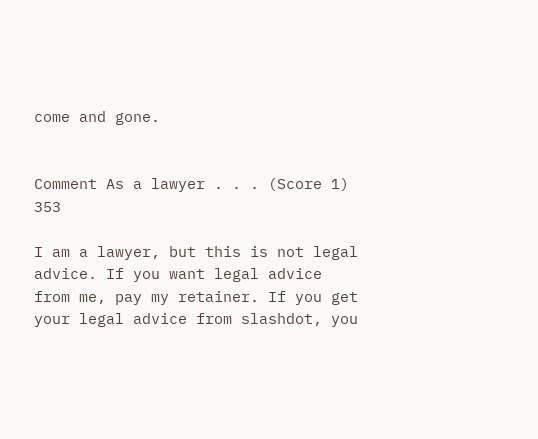come and gone.


Comment As a lawyer . . . (Score 1) 353

I am a lawyer, but this is not legal advice. If you want legal advice from me, pay my retainer. If you get your legal advice from slashdot, you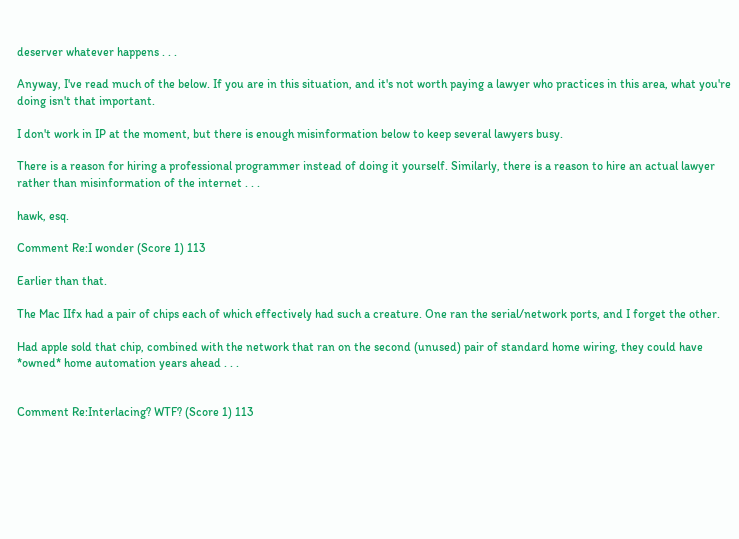deserver whatever happens . . .

Anyway, I've read much of the below. If you are in this situation, and it's not worth paying a lawyer who practices in this area, what you're doing isn't that important.

I don't work in IP at the moment, but there is enough misinformation below to keep several lawyers busy.

There is a reason for hiring a professional programmer instead of doing it yourself. Similarly, there is a reason to hire an actual lawyer rather than misinformation of the internet . . .

hawk, esq.

Comment Re:I wonder (Score 1) 113

Earlier than that.

The Mac IIfx had a pair of chips each of which effectively had such a creature. One ran the serial/network ports, and I forget the other.

Had apple sold that chip, combined with the network that ran on the second (unused) pair of standard home wiring, they could have *owned* home automation years ahead . . .


Comment Re:Interlacing? WTF? (Score 1) 113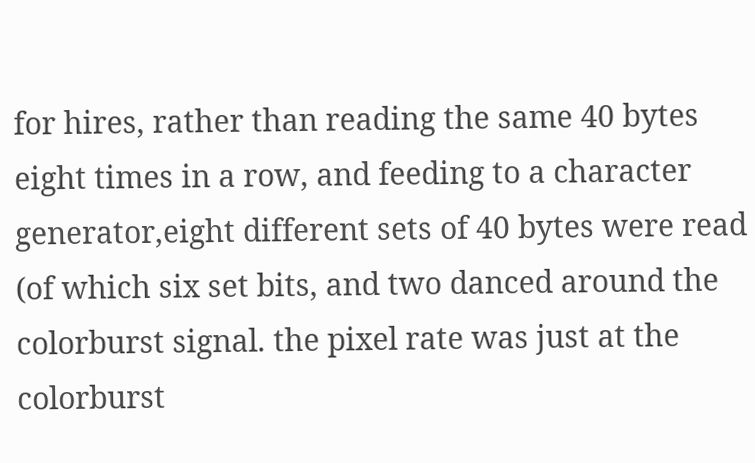for hires, rather than reading the same 40 bytes eight times in a row, and feeding to a character generator,eight different sets of 40 bytes were read (of which six set bits, and two danced around the colorburst signal. the pixel rate was just at the colorburst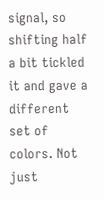signal, so shifting half a bit tickled it and gave a different set of colors. Not just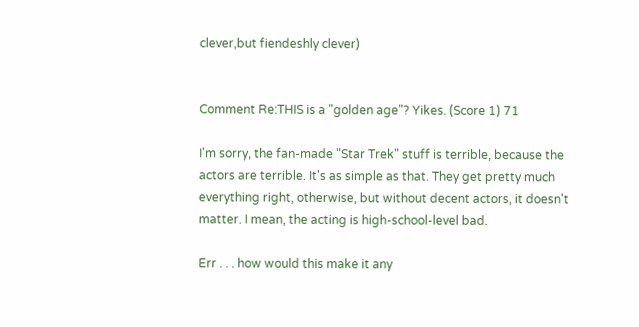clever,but fiendeshly clever)


Comment Re:THIS is a "golden age"? Yikes. (Score 1) 71

I'm sorry, the fan-made "Star Trek" stuff is terrible, because the actors are terrible. It's as simple as that. They get pretty much everything right, otherwise, but without decent actors, it doesn't matter. I mean, the acting is high-school-level bad.

Err . . . how would this make it any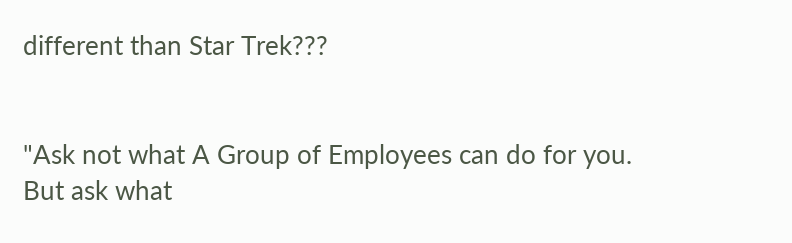different than Star Trek???


"Ask not what A Group of Employees can do for you. But ask what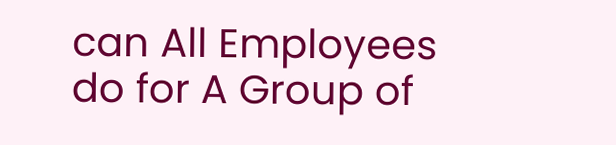can All Employees do for A Group of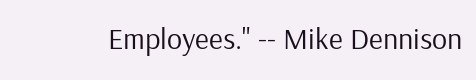Employees." -- Mike Dennison